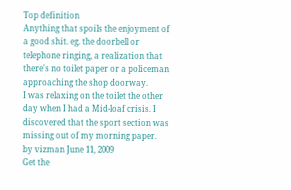Top definition
Anything that spoils the enjoyment of a good shit. eg. the doorbell or telephone ringing, a realization that there's no toilet paper or a policeman approaching the shop doorway.
I was relaxing on the toilet the other day when I had a Mid-loaf crisis. I discovered that the sport section was missing out of my morning paper.
by vizman June 11, 2009
Get the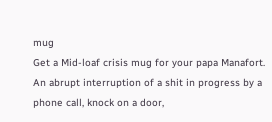mug
Get a Mid-loaf crisis mug for your papa Manafort.
An abrupt interruption of a shit in progress by a phone call, knock on a door,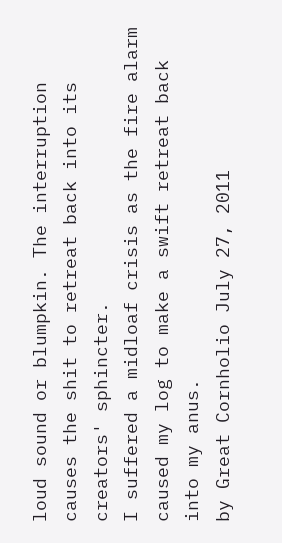loud sound or blumpkin. The interruption causes the shit to retreat back into its creators' sphincter.
I suffered a midloaf crisis as the fire alarm caused my log to make a swift retreat back into my anus.
by Great Cornholio July 27, 2011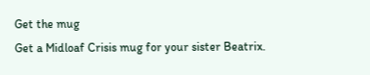Get the mug
Get a Midloaf Crisis mug for your sister Beatrix.